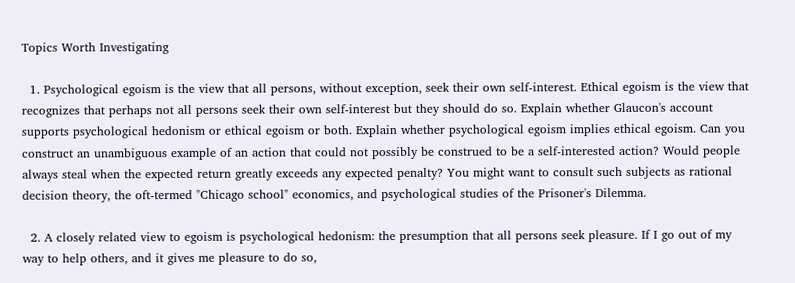Topics Worth Investigating

  1. Psychological egoism is the view that all persons, without exception, seek their own self-interest. Ethical egoism is the view that recognizes that perhaps not all persons seek their own self-interest but they should do so. Explain whether Glaucon's account supports psychological hedonism or ethical egoism or both. Explain whether psychological egoism implies ethical egoism. Can you construct an unambiguous example of an action that could not possibly be construed to be a self-interested action? Would people always steal when the expected return greatly exceeds any expected penalty? You might want to consult such subjects as rational decision theory, the oft-termed "Chicago school" economics, and psychological studies of the Prisoner's Dilemma.

  2. A closely related view to egoism is psychological hedonism: the presumption that all persons seek pleasure. If I go out of my way to help others, and it gives me pleasure to do so,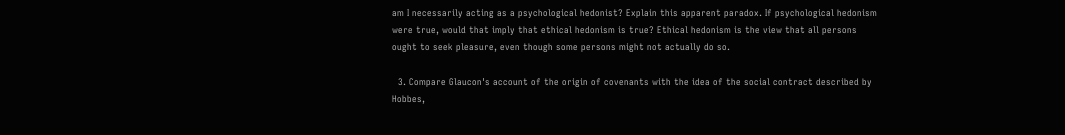am I necessarily acting as a psychological hedonist? Explain this apparent paradox. If psychological hedonism were true, would that imply that ethical hedonism is true? Ethical hedonism is the view that all persons ought to seek pleasure, even though some persons might not actually do so.

  3. Compare Glaucon's account of the origin of covenants with the idea of the social contract described by Hobbes,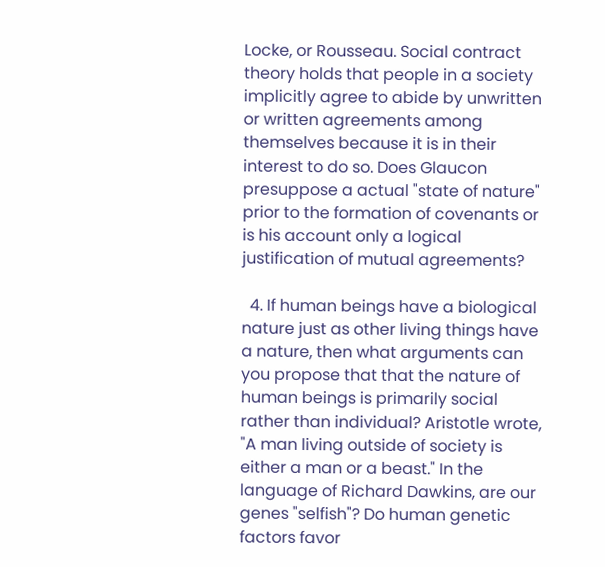Locke, or Rousseau. Social contract theory holds that people in a society implicitly agree to abide by unwritten or written agreements among themselves because it is in their interest to do so. Does Glaucon presuppose a actual "state of nature" prior to the formation of covenants or is his account only a logical justification of mutual agreements?

  4. If human beings have a biological nature just as other living things have a nature, then what arguments can you propose that that the nature of human beings is primarily social rather than individual? Aristotle wrote, "A man living outside of society is either a man or a beast." In the language of Richard Dawkins, are our genes "selfish"? Do human genetic factors favor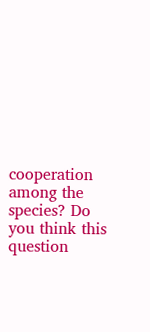cooperation among the species? Do you think this question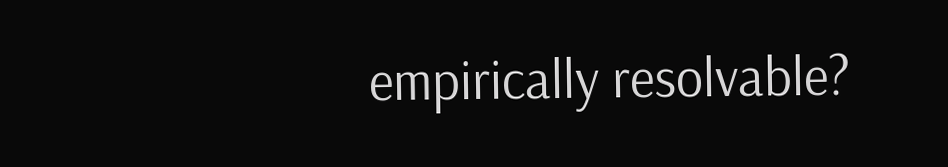empirically resolvable?